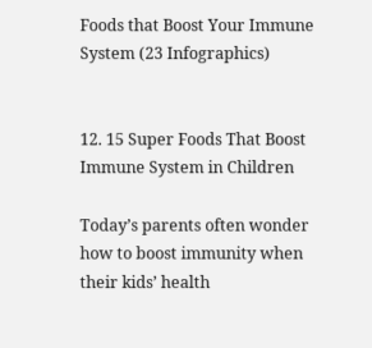Foods that Boost Your Immune System (23 Infographics)


12. 15 Super Foods That Boost Immune System in Children

Today’s parents often wonder how to boost immunity when their kids’ health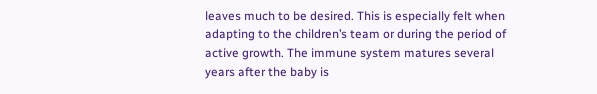leaves much to be desired. This is especially felt when adapting to the children’s team or during the period of active growth. The immune system matures several years after the baby is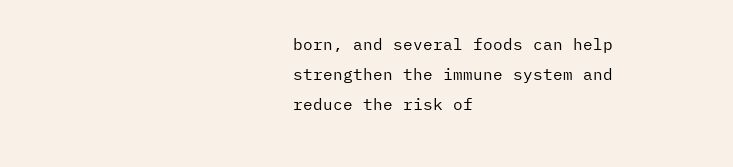born, and several foods can help strengthen the immune system and reduce the risk of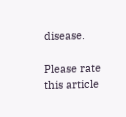disease.

Please rate this article